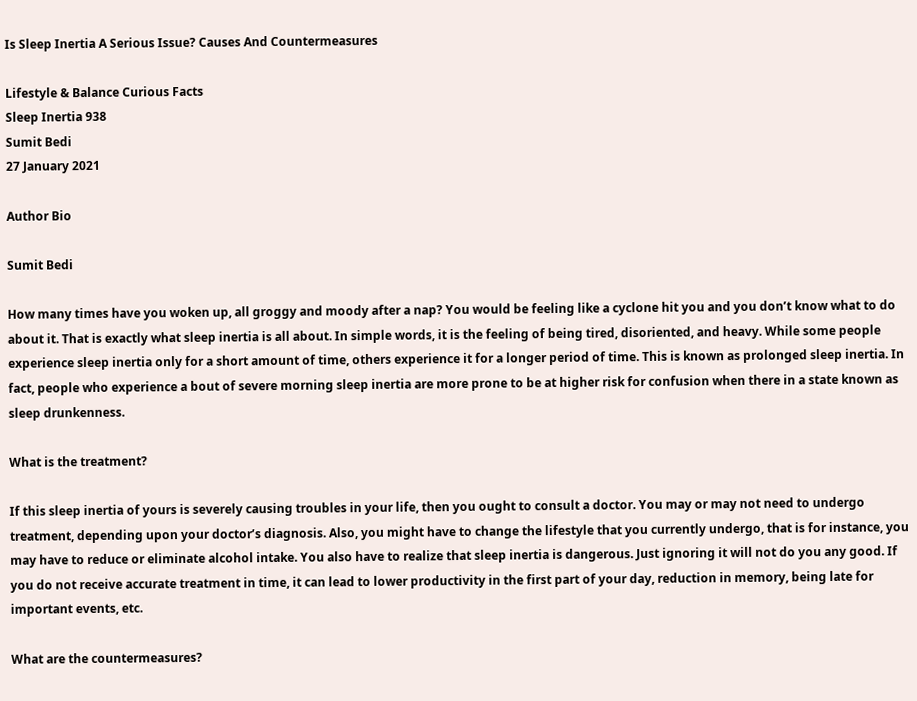Is Sleep Inertia A Serious Issue? Causes And Countermeasures

Lifestyle & Balance Curious Facts
Sleep Inertia 938
Sumit Bedi
27 January 2021

Author Bio

Sumit Bedi

How many times have you woken up, all groggy and moody after a nap? You would be feeling like a cyclone hit you and you don’t know what to do about it. That is exactly what sleep inertia is all about. In simple words, it is the feeling of being tired, disoriented, and heavy. While some people experience sleep inertia only for a short amount of time, others experience it for a longer period of time. This is known as prolonged sleep inertia. In fact, people who experience a bout of severe morning sleep inertia are more prone to be at higher risk for confusion when there in a state known as sleep drunkenness.

What is the treatment?

If this sleep inertia of yours is severely causing troubles in your life, then you ought to consult a doctor. You may or may not need to undergo treatment, depending upon your doctor’s diagnosis. Also, you might have to change the lifestyle that you currently undergo, that is for instance, you may have to reduce or eliminate alcohol intake. You also have to realize that sleep inertia is dangerous. Just ignoring it will not do you any good. If you do not receive accurate treatment in time, it can lead to lower productivity in the first part of your day, reduction in memory, being late for important events, etc.

What are the countermeasures?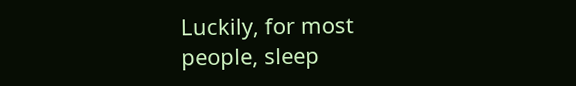Luckily, for most people, sleep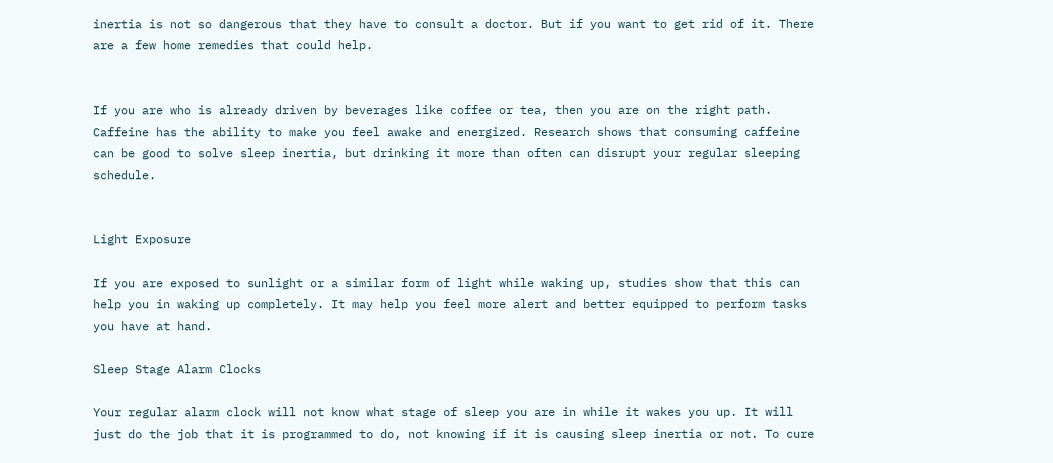inertia is not so dangerous that they have to consult a doctor. But if you want to get rid of it. There are a few home remedies that could help.


If you are who is already driven by beverages like coffee or tea, then you are on the right path. Caffeine has the ability to make you feel awake and energized. Research shows that consuming caffeine can be good to solve sleep inertia, but drinking it more than often can disrupt your regular sleeping schedule.


Light Exposure

If you are exposed to sunlight or a similar form of light while waking up, studies show that this can help you in waking up completely. It may help you feel more alert and better equipped to perform tasks you have at hand.

Sleep Stage Alarm Clocks

Your regular alarm clock will not know what stage of sleep you are in while it wakes you up. It will just do the job that it is programmed to do, not knowing if it is causing sleep inertia or not. To cure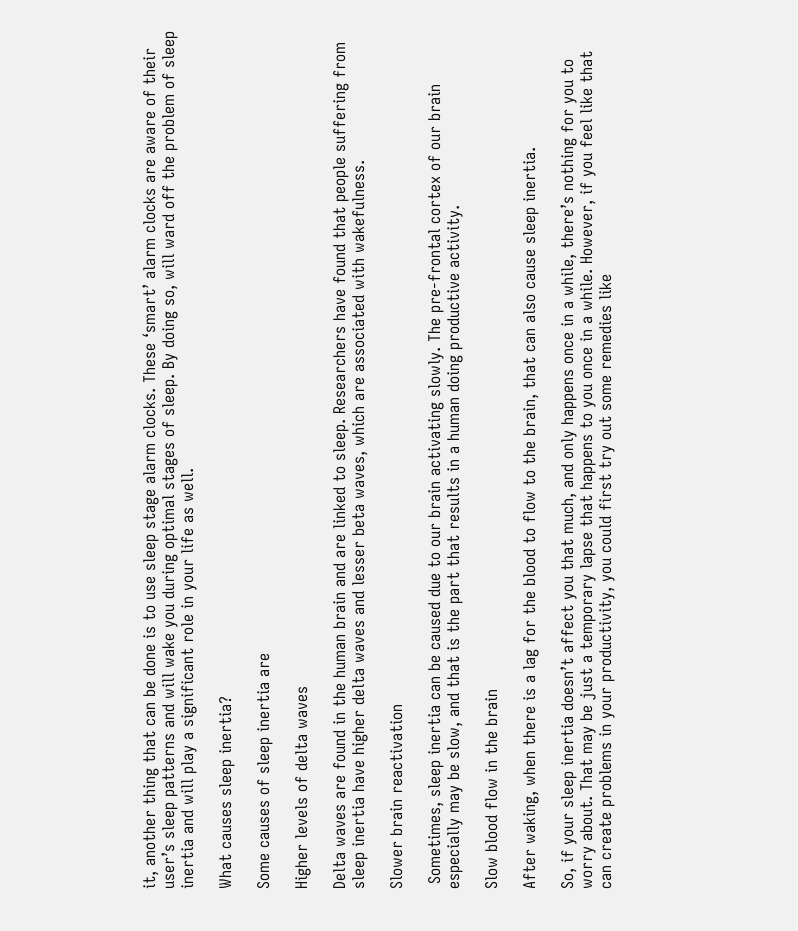it, another thing that can be done is to use sleep stage alarm clocks. These ‘smart’ alarm clocks are aware of their user’s sleep patterns and will wake you during optimal stages of sleep. By doing so, will ward off the problem of sleep inertia and will play a significant role in your life as well.

What causes sleep inertia?

Some causes of sleep inertia are

Higher levels of delta waves

Delta waves are found in the human brain and are linked to sleep. Researchers have found that people suffering from sleep inertia have higher delta waves and lesser beta waves, which are associated with wakefulness.

Slower brain reactivation

 Sometimes, sleep inertia can be caused due to our brain activating slowly. The pre-frontal cortex of our brain especially may be slow, and that is the part that results in a human doing productive activity.

Slow blood flow in the brain

After waking, when there is a lag for the blood to flow to the brain, that can also cause sleep inertia.

So, if your sleep inertia doesn’t affect you that much, and only happens once in a while, there’s nothing for you to worry about. That may be just a temporary lapse that happens to you once in a while. However, if you feel like that can create problems in your productivity, you could first try out some remedies like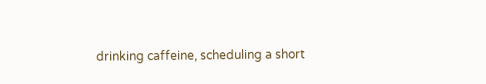drinking caffeine, scheduling a short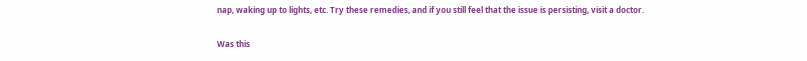nap, waking up to lights, etc. Try these remedies, and if you still feel that the issue is persisting, visit a doctor.

Was this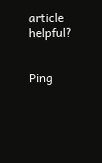article helpful?


Ping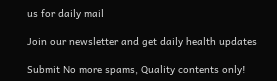us for daily mail

Join our newsletter and get daily health updates

Submit No more spams, Quality contents only!